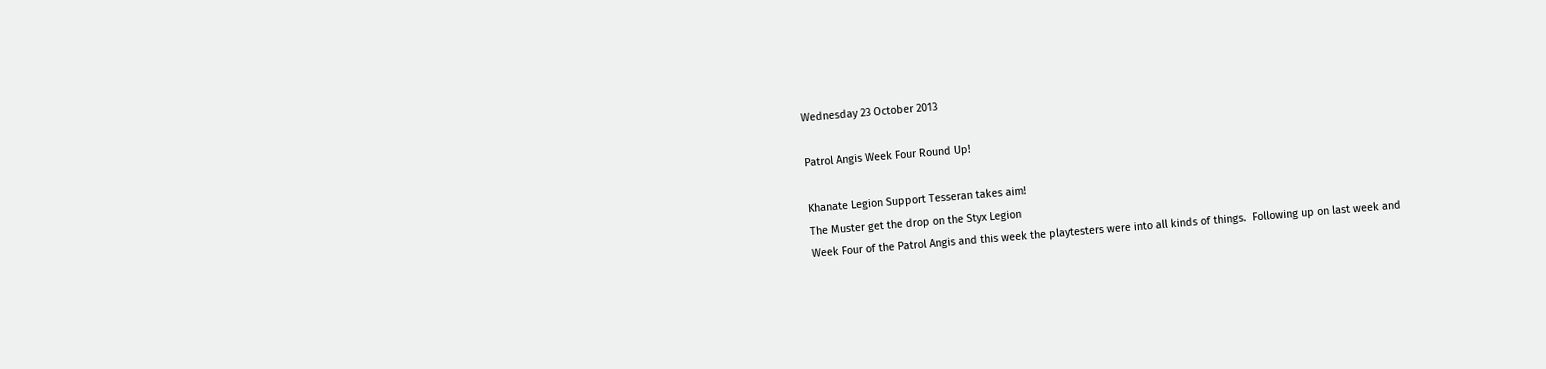Wednesday 23 October 2013

Patrol Angis Week Four Round Up!

Khanate Legion Support Tesseran takes aim!
The Muster get the drop on the Styx Legion
Week Four of the Patrol Angis and this week the playtesters were into all kinds of things.  Following up on last week and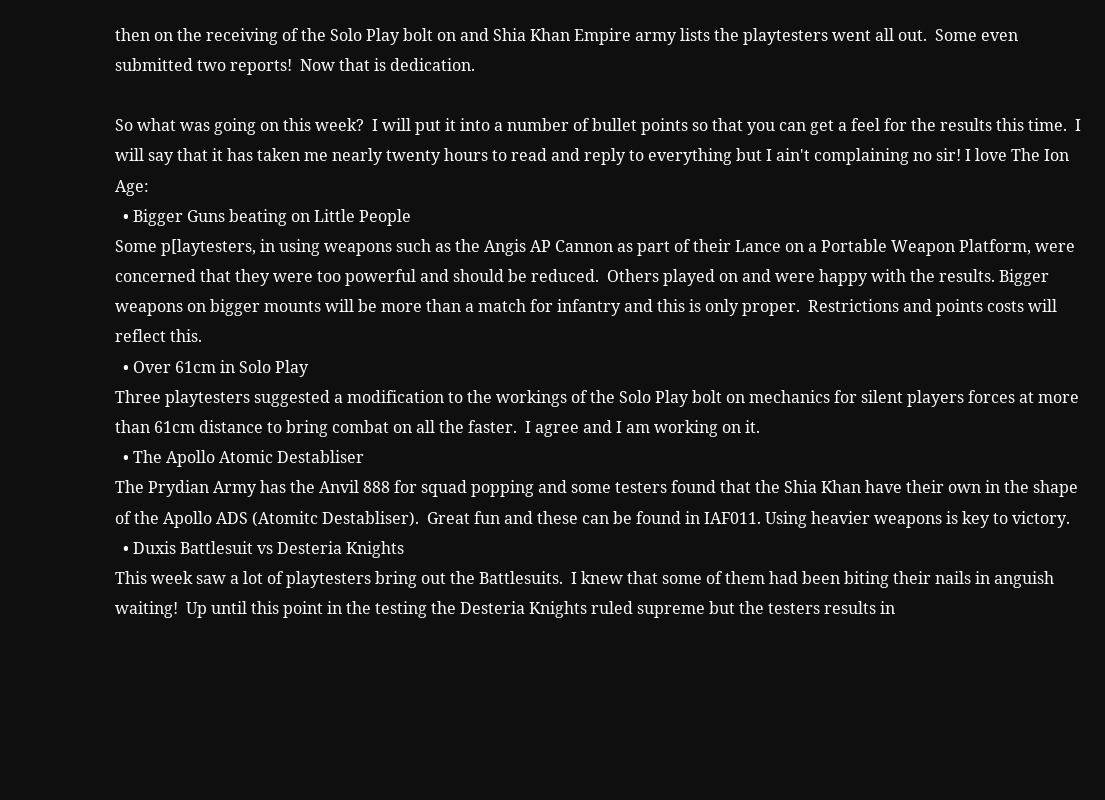then on the receiving of the Solo Play bolt on and Shia Khan Empire army lists the playtesters went all out.  Some even submitted two reports!  Now that is dedication.

So what was going on this week?  I will put it into a number of bullet points so that you can get a feel for the results this time.  I will say that it has taken me nearly twenty hours to read and reply to everything but I ain't complaining no sir! I love The Ion Age:
  • Bigger Guns beating on Little People
Some p[laytesters, in using weapons such as the Angis AP Cannon as part of their Lance on a Portable Weapon Platform, were concerned that they were too powerful and should be reduced.  Others played on and were happy with the results. Bigger weapons on bigger mounts will be more than a match for infantry and this is only proper.  Restrictions and points costs will reflect this.
  • Over 61cm in Solo Play
Three playtesters suggested a modification to the workings of the Solo Play bolt on mechanics for silent players forces at more than 61cm distance to bring combat on all the faster.  I agree and I am working on it.
  • The Apollo Atomic Destabliser
The Prydian Army has the Anvil 888 for squad popping and some testers found that the Shia Khan have their own in the shape of the Apollo ADS (Atomitc Destabliser).  Great fun and these can be found in IAF011. Using heavier weapons is key to victory.
  • Duxis Battlesuit vs Desteria Knights
This week saw a lot of playtesters bring out the Battlesuits.  I knew that some of them had been biting their nails in anguish waiting!  Up until this point in the testing the Desteria Knights ruled supreme but the testers results in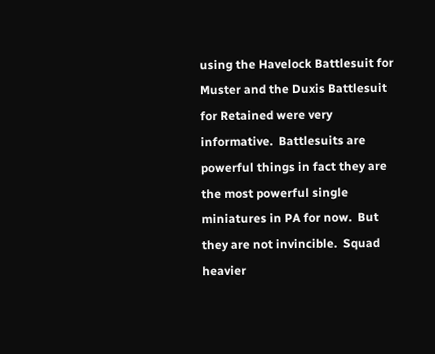using the Havelock Battlesuit for Muster and the Duxis Battlesuit for Retained were very informative.  Battlesuits are powerful things in fact they are the most powerful single miniatures in PA for now.  But they are not invincible.  Squad heavier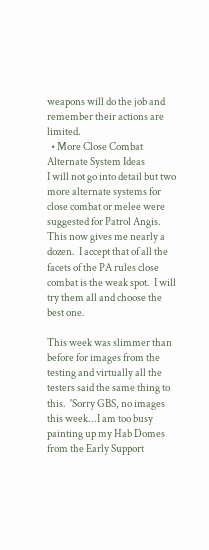weapons will do the job and remember their actions are limited.
  • More Close Combat Alternate System Ideas
I will not go into detail but two more alternate systems for close combat or melee were suggested for Patrol Angis.  This now gives me nearly a dozen.  I accept that of all the facets of the PA rules close combat is the weak spot.  I will try them all and choose the best one.

This week was slimmer than before for images from the testing and virtually all the testers said the same thing to this.  'Sorry GBS, no images this week...I am too busy painting up my Hab Domes from the Early Support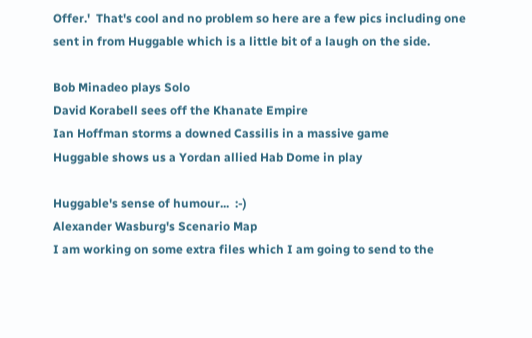Offer.'  That's cool and no problem so here are a few pics including one sent in from Huggable which is a little bit of a laugh on the side.

Bob Minadeo plays Solo
David Korabell sees off the Khanate Empire
Ian Hoffman storms a downed Cassilis in a massive game
Huggable shows us a Yordan allied Hab Dome in play

Huggable's sense of humour...  :-)
Alexander Wasburg's Scenario Map
I am working on some extra files which I am going to send to the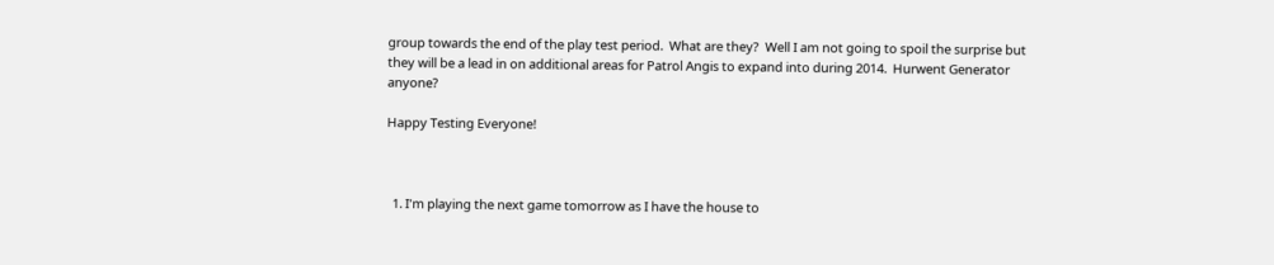group towards the end of the play test period.  What are they?  Well I am not going to spoil the surprise but they will be a lead in on additional areas for Patrol Angis to expand into during 2014.  Hurwent Generator anyone?

Happy Testing Everyone!



  1. I'm playing the next game tomorrow as I have the house to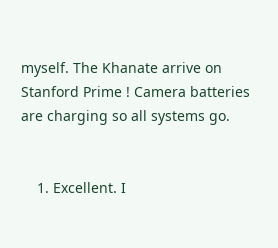myself. The Khanate arrive on Stanford Prime ! Camera batteries are charging so all systems go.


    1. Excellent. I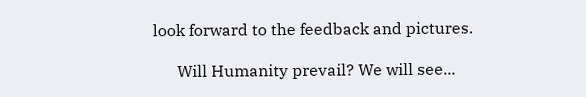look forward to the feedback and pictures.

      Will Humanity prevail? We will see...